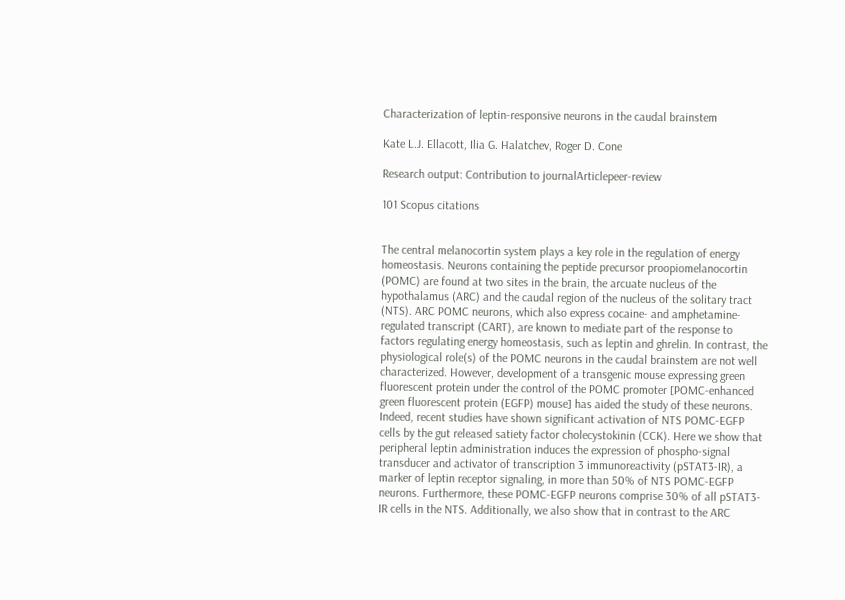Characterization of leptin-responsive neurons in the caudal brainstem

Kate L.J. Ellacott, Ilia G. Halatchev, Roger D. Cone

Research output: Contribution to journalArticlepeer-review

101 Scopus citations


The central melanocortin system plays a key role in the regulation of energy homeostasis. Neurons containing the peptide precursor proopiomelanocortin (POMC) are found at two sites in the brain, the arcuate nucleus of the hypothalamus (ARC) and the caudal region of the nucleus of the solitary tract (NTS). ARC POMC neurons, which also express cocaine- and amphetamine-regulated transcript (CART), are known to mediate part of the response to factors regulating energy homeostasis, such as leptin and ghrelin. In contrast, the physiological role(s) of the POMC neurons in the caudal brainstem are not well characterized. However, development of a transgenic mouse expressing green fluorescent protein under the control of the POMC promoter [POMC-enhanced green fluorescent protein (EGFP) mouse] has aided the study of these neurons. Indeed, recent studies have shown significant activation of NTS POMC-EGFP cells by the gut released satiety factor cholecystokinin (CCK). Here we show that peripheral leptin administration induces the expression of phospho-signal transducer and activator of transcription 3 immunoreactivity (pSTAT3-IR), a marker of leptin receptor signaling, in more than 50% of NTS POMC-EGFP neurons. Furthermore, these POMC-EGFP neurons comprise 30% of all pSTAT3-IR cells in the NTS. Additionally, we also show that in contrast to the ARC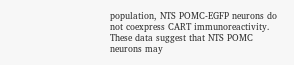population, NTS POMC-EGFP neurons do not coexpress CART immunoreactivity. These data suggest that NTS POMC neurons may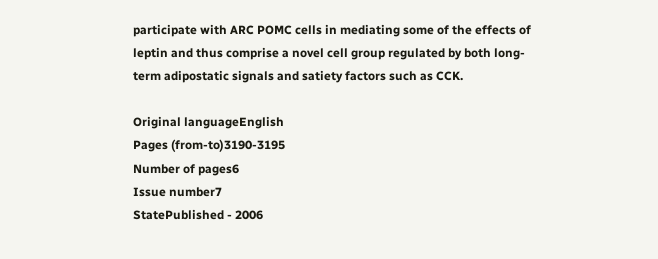participate with ARC POMC cells in mediating some of the effects of leptin and thus comprise a novel cell group regulated by both long-term adipostatic signals and satiety factors such as CCK.

Original languageEnglish
Pages (from-to)3190-3195
Number of pages6
Issue number7
StatePublished - 2006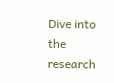Dive into the research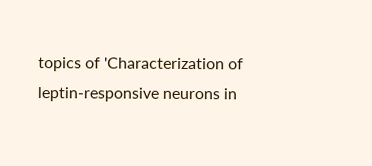topics of 'Characterization of leptin-responsive neurons in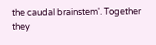the caudal brainstem'. Together they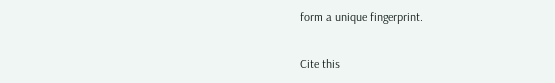form a unique fingerprint.

Cite this